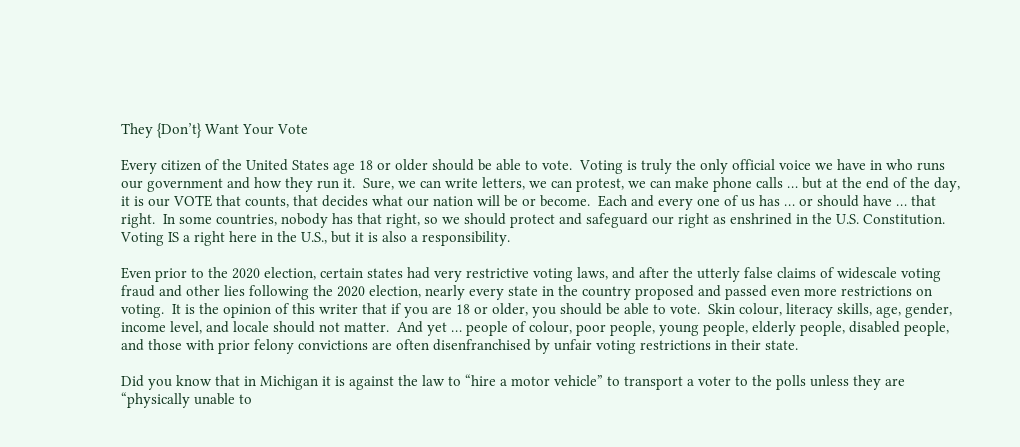They {Don’t} Want Your Vote

Every citizen of the United States age 18 or older should be able to vote.  Voting is truly the only official voice we have in who runs our government and how they run it.  Sure, we can write letters, we can protest, we can make phone calls … but at the end of the day, it is our VOTE that counts, that decides what our nation will be or become.  Each and every one of us has … or should have … that right.  In some countries, nobody has that right, so we should protect and safeguard our right as enshrined in the U.S. Constitution.  Voting IS a right here in the U.S., but it is also a responsibility.

Even prior to the 2020 election, certain states had very restrictive voting laws, and after the utterly false claims of widescale voting fraud and other lies following the 2020 election, nearly every state in the country proposed and passed even more restrictions on voting.  It is the opinion of this writer that if you are 18 or older, you should be able to vote.  Skin colour, literacy skills, age, gender, income level, and locale should not matter.  And yet … people of colour, poor people, young people, elderly people, disabled people, and those with prior felony convictions are often disenfranchised by unfair voting restrictions in their state.

Did you know that in Michigan it is against the law to “hire a motor vehicle” to transport a voter to the polls unless they are “physically unable to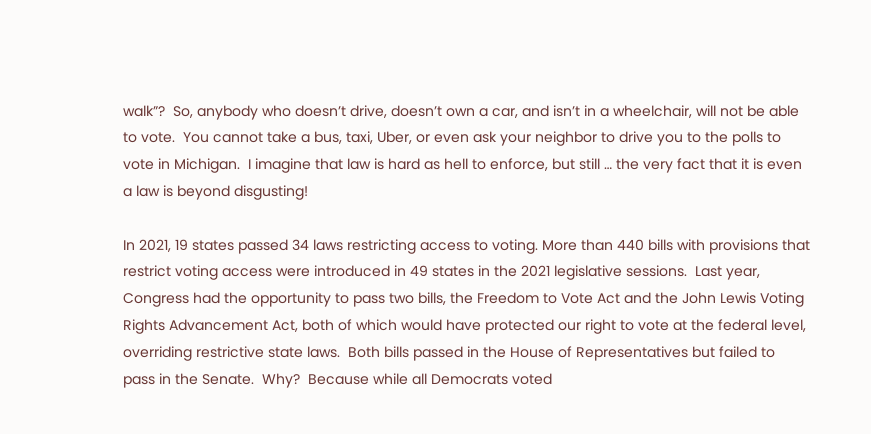walk”?  So, anybody who doesn’t drive, doesn’t own a car, and isn’t in a wheelchair, will not be able to vote.  You cannot take a bus, taxi, Uber, or even ask your neighbor to drive you to the polls to vote in Michigan.  I imagine that law is hard as hell to enforce, but still … the very fact that it is even a law is beyond disgusting!

In 2021, 19 states passed 34 laws restricting access to voting. More than 440 bills with provisions that restrict voting access were introduced in 49 states in the 2021 legislative sessions.  Last year, Congress had the opportunity to pass two bills, the Freedom to Vote Act and the John Lewis Voting Rights Advancement Act, both of which would have protected our right to vote at the federal level, overriding restrictive state laws.  Both bills passed in the House of Representatives but failed to pass in the Senate.  Why?  Because while all Democrats voted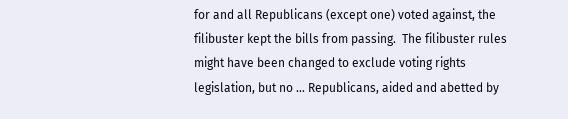for and all Republicans (except one) voted against, the filibuster kept the bills from passing.  The filibuster rules might have been changed to exclude voting rights legislation, but no … Republicans, aided and abetted by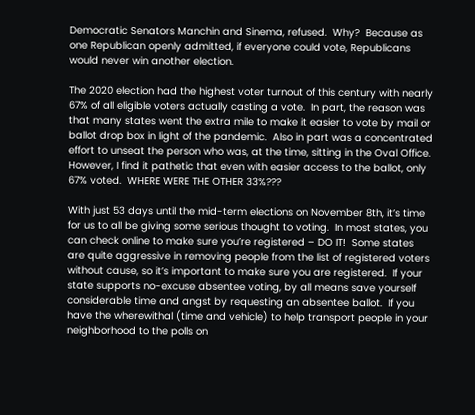Democratic Senators Manchin and Sinema, refused.  Why?  Because as one Republican openly admitted, if everyone could vote, Republicans would never win another election.

The 2020 election had the highest voter turnout of this century with nearly 67% of all eligible voters actually casting a vote.  In part, the reason was that many states went the extra mile to make it easier to vote by mail or ballot drop box in light of the pandemic.  Also in part was a concentrated effort to unseat the person who was, at the time, sitting in the Oval Office.  However, I find it pathetic that even with easier access to the ballot, only 67% voted.  WHERE WERE THE OTHER 33%???

With just 53 days until the mid-term elections on November 8th, it’s time for us to all be giving some serious thought to voting.  In most states, you can check online to make sure you’re registered – DO IT!  Some states are quite aggressive in removing people from the list of registered voters without cause, so it’s important to make sure you are registered.  If your state supports no-excuse absentee voting, by all means save yourself considerable time and angst by requesting an absentee ballot.  If you have the wherewithal (time and vehicle) to help transport people in your neighborhood to the polls on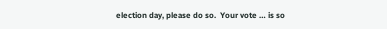election day, please do so.  Your vote … is so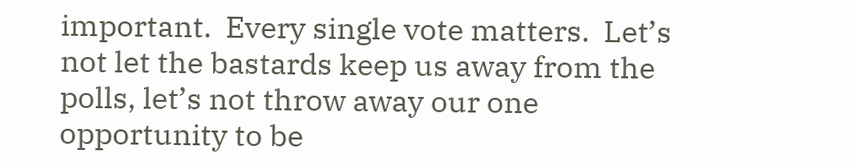important.  Every single vote matters.  Let’s not let the bastards keep us away from the polls, let’s not throw away our one opportunity to be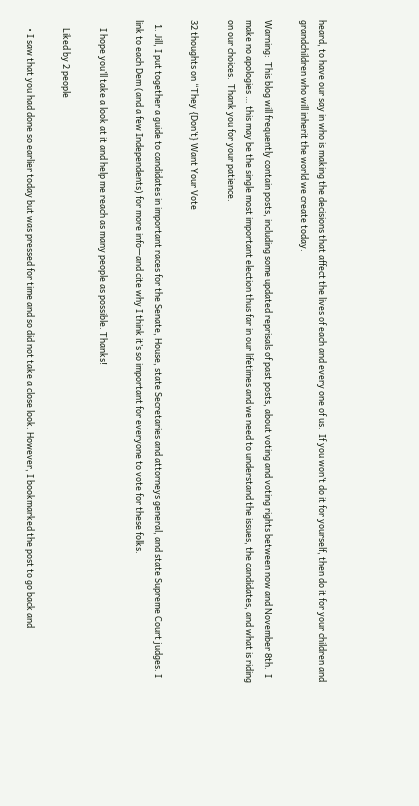heard, to have our say in who is making the decisions that affect the lives of each and every one of us.  If you won’t do it for yourself, then do it for your children and grandchildren who will inherit the world we create today.

Warning:  This blog will frequently contain posts, including some updated reprisals of past posts, about voting and voting rights between now and November 8th.  I make no apologies … this may be the single most important election thus far in our lifetimes and we need to understand the issues, the candidates, and what is riding on our choices.  Thank you for your patience.

32 thoughts on “They {Don’t} Want Your Vote

  1. Jill, I put together a guide to candidates in important races for the Senate, House, state Secretaries and attorneys general, and state Supreme Court judges. I link to each Dem (and a few Independents) for more info—and cite why I think it’s so important for everyone to vote for these folks.

    I hope you’ll take a look at it and help me reach as many people as possible. Thanks!

    Liked by 2 people

    • I saw that you had done so earlier today but was pressed for time and so did not take a close look. However, I bookmarked the post to go back and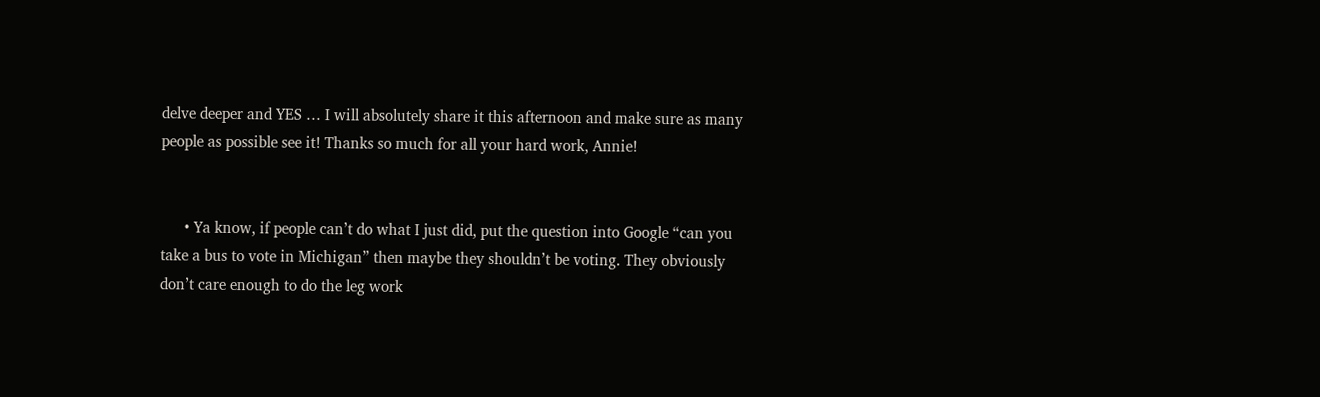delve deeper and YES … I will absolutely share it this afternoon and make sure as many people as possible see it! Thanks so much for all your hard work, Annie!


      • Ya know, if people can’t do what I just did, put the question into Google “can you take a bus to vote in Michigan” then maybe they shouldn’t be voting. They obviously don’t care enough to do the leg work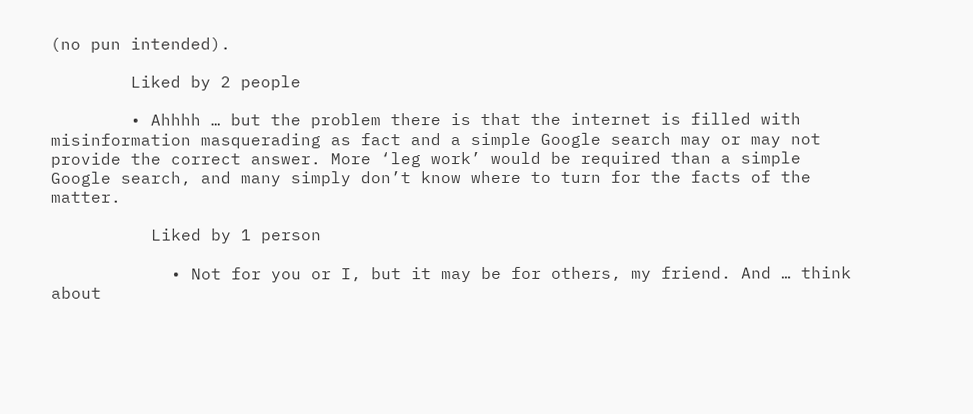(no pun intended).

        Liked by 2 people

        • Ahhhh … but the problem there is that the internet is filled with misinformation masquerading as fact and a simple Google search may or may not provide the correct answer. More ‘leg work’ would be required than a simple Google search, and many simply don’t know where to turn for the facts of the matter.

          Liked by 1 person

            • Not for you or I, but it may be for others, my friend. And … think about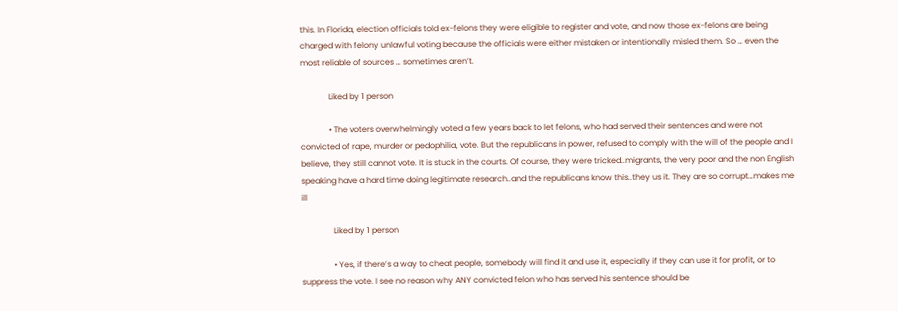this. In Florida, election officials told ex-felons they were eligible to register and vote, and now those ex-felons are being charged with felony unlawful voting because the officials were either mistaken or intentionally misled them. So … even the most reliable of sources … sometimes aren’t.

              Liked by 1 person

              • The voters overwhelmingly voted a few years back to let felons, who had served their sentences and were not convicted of rape, murder or pedophilia, vote. But the republicans in power, refused to comply with the will of the people and I believe, they still cannot vote. It is stuck in the courts. Of course, they were tricked..migrants, the very poor and the non English speaking have a hard time doing legitimate research..and the republicans know this..they us it. They are so corrupt…makes me ill

                Liked by 1 person

                • Yes, if there’s a way to cheat people, somebody will find it and use it, especially if they can use it for profit, or to suppress the vote. I see no reason why ANY convicted felon who has served his sentence should be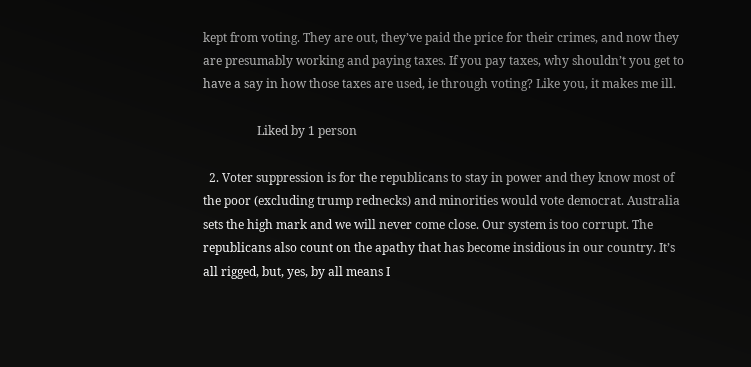kept from voting. They are out, they’ve paid the price for their crimes, and now they are presumably working and paying taxes. If you pay taxes, why shouldn’t you get to have a say in how those taxes are used, ie through voting? Like you, it makes me ill.

                  Liked by 1 person

  2. Voter suppression is for the republicans to stay in power and they know most of the poor (excluding trump rednecks) and minorities would vote democrat. Australia sets the high mark and we will never come close. Our system is too corrupt. The republicans also count on the apathy that has become insidious in our country. It’s all rigged, but, yes, by all means I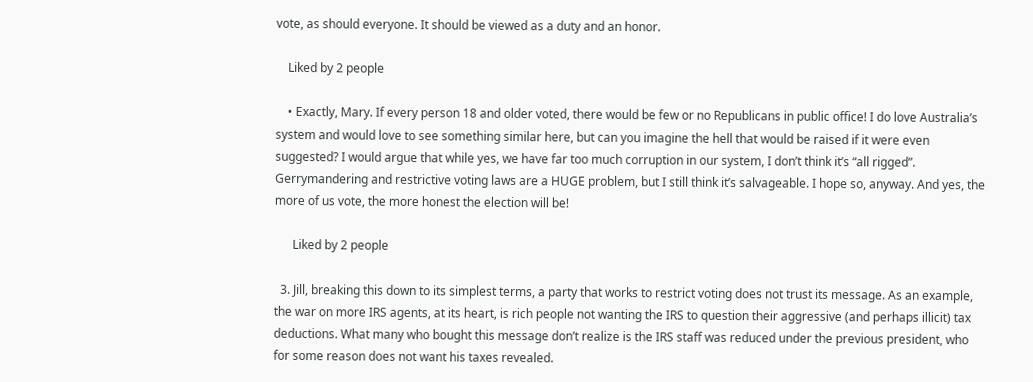vote, as should everyone. It should be viewed as a duty and an honor.

    Liked by 2 people

    • Exactly, Mary. If every person 18 and older voted, there would be few or no Republicans in public office! I do love Australia’s system and would love to see something similar here, but can you imagine the hell that would be raised if it were even suggested? I would argue that while yes, we have far too much corruption in our system, I don’t think it’s “all rigged”. Gerrymandering and restrictive voting laws are a HUGE problem, but I still think it’s salvageable. I hope so, anyway. And yes, the more of us vote, the more honest the election will be!

      Liked by 2 people

  3. Jill, breaking this down to its simplest terms, a party that works to restrict voting does not trust its message. As an example, the war on more IRS agents, at its heart, is rich people not wanting the IRS to question their aggressive (and perhaps illicit) tax deductions. What many who bought this message don’t realize is the IRS staff was reduced under the previous president, who for some reason does not want his taxes revealed.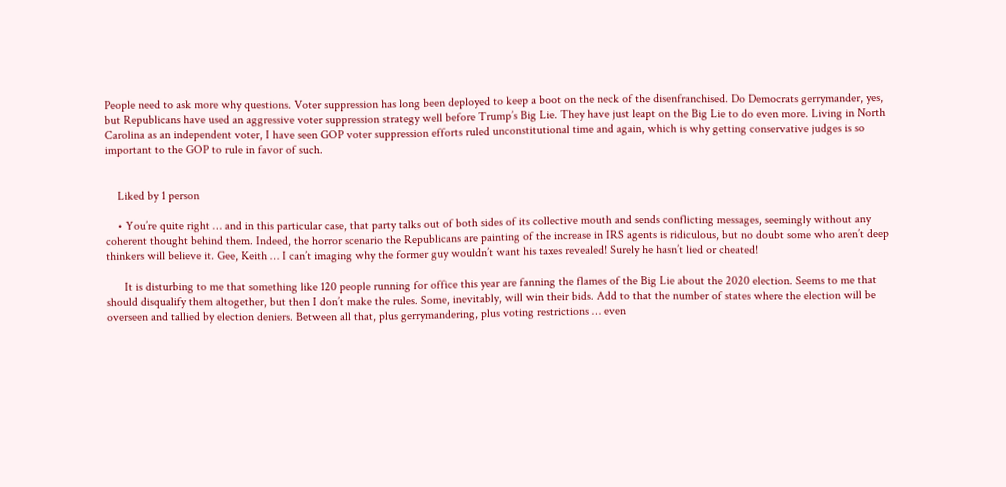People need to ask more why questions. Voter suppression has long been deployed to keep a boot on the neck of the disenfranchised. Do Democrats gerrymander, yes, but Republicans have used an aggressive voter suppression strategy well before Trump’s Big Lie. They have just leapt on the Big Lie to do even more. Living in North Carolina as an independent voter, I have seen GOP voter suppression efforts ruled unconstitutional time and again, which is why getting conservative judges is so important to the GOP to rule in favor of such.


    Liked by 1 person

    • You’re quite right … and in this particular case, that party talks out of both sides of its collective mouth and sends conflicting messages, seemingly without any coherent thought behind them. Indeed, the horror scenario the Republicans are painting of the increase in IRS agents is ridiculous, but no doubt some who aren’t deep thinkers will believe it. Gee, Keith … I can’t imaging why the former guy wouldn’t want his taxes revealed! Surely he hasn’t lied or cheated!

      It is disturbing to me that something like 120 people running for office this year are fanning the flames of the Big Lie about the 2020 election. Seems to me that should disqualify them altogether, but then I don’t make the rules. Some, inevitably, will win their bids. Add to that the number of states where the election will be overseen and tallied by election deniers. Between all that, plus gerrymandering, plus voting restrictions … even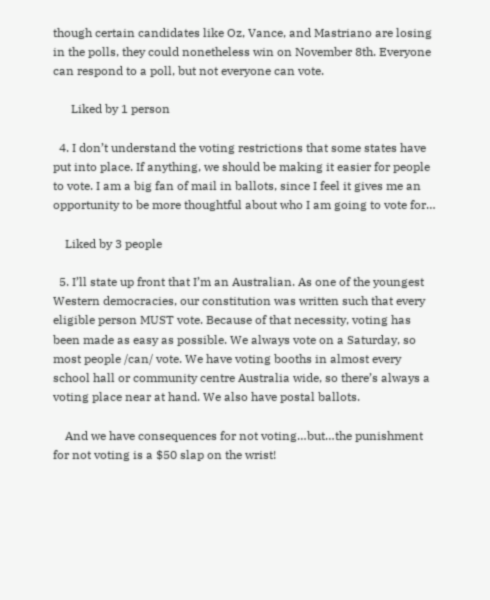though certain candidates like Oz, Vance, and Mastriano are losing in the polls, they could nonetheless win on November 8th. Everyone can respond to a poll, but not everyone can vote.

      Liked by 1 person

  4. I don’t understand the voting restrictions that some states have put into place. If anything, we should be making it easier for people to vote. I am a big fan of mail in ballots, since I feel it gives me an opportunity to be more thoughtful about who I am going to vote for…

    Liked by 3 people

  5. I’ll state up front that I’m an Australian. As one of the youngest Western democracies, our constitution was written such that every eligible person MUST vote. Because of that necessity, voting has been made as easy as possible. We always vote on a Saturday, so most people /can/ vote. We have voting booths in almost every school hall or community centre Australia wide, so there’s always a voting place near at hand. We also have postal ballots.

    And we have consequences for not voting…but…the punishment for not voting is a $50 slap on the wrist!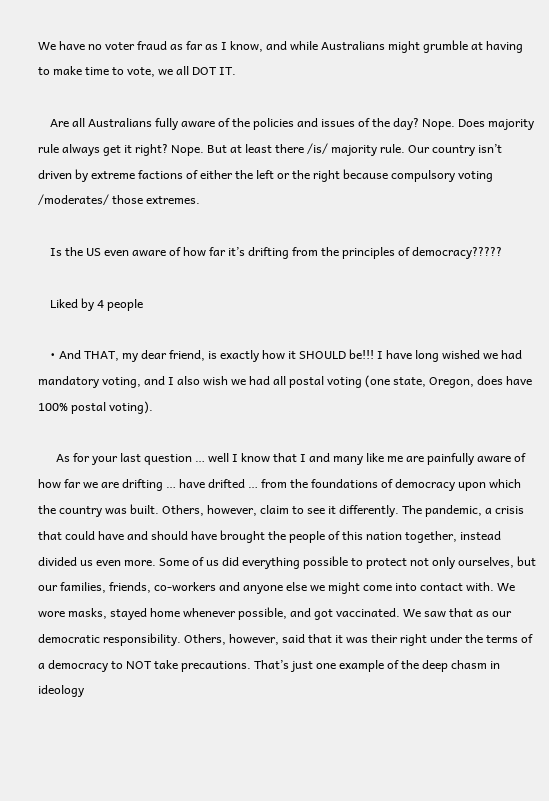We have no voter fraud as far as I know, and while Australians might grumble at having to make time to vote, we all DOT IT.

    Are all Australians fully aware of the policies and issues of the day? Nope. Does majority rule always get it right? Nope. But at least there /is/ majority rule. Our country isn’t driven by extreme factions of either the left or the right because compulsory voting /moderates/ those extremes.

    Is the US even aware of how far it’s drifting from the principles of democracy?????

    Liked by 4 people

    • And THAT, my dear friend, is exactly how it SHOULD be!!! I have long wished we had mandatory voting, and I also wish we had all postal voting (one state, Oregon, does have 100% postal voting).

      As for your last question … well I know that I and many like me are painfully aware of how far we are drifting … have drifted … from the foundations of democracy upon which the country was built. Others, however, claim to see it differently. The pandemic, a crisis that could have and should have brought the people of this nation together, instead divided us even more. Some of us did everything possible to protect not only ourselves, but our families, friends, co-workers and anyone else we might come into contact with. We wore masks, stayed home whenever possible, and got vaccinated. We saw that as our democratic responsibility. Others, however, said that it was their right under the terms of a democracy to NOT take precautions. That’s just one example of the deep chasm in ideology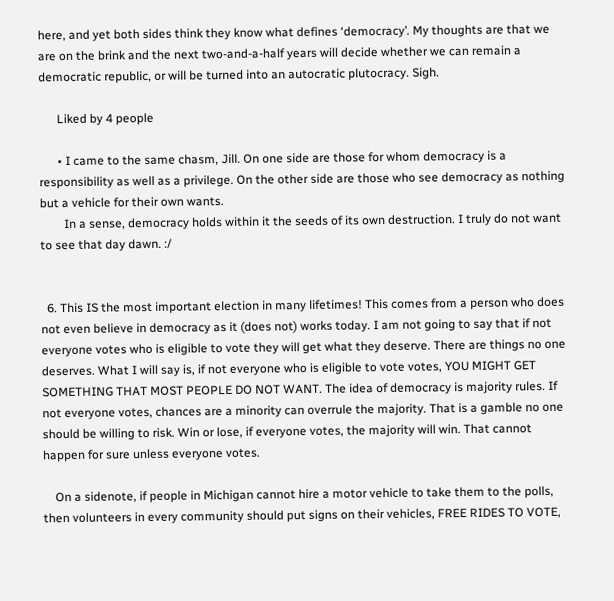here, and yet both sides think they know what defines ‘democracy’. My thoughts are that we are on the brink and the next two-and-a-half years will decide whether we can remain a democratic republic, or will be turned into an autocratic plutocracy. Sigh.

      Liked by 4 people

      • I came to the same chasm, Jill. On one side are those for whom democracy is a responsibility as well as a privilege. On the other side are those who see democracy as nothing but a vehicle for their own wants.
        In a sense, democracy holds within it the seeds of its own destruction. I truly do not want to see that day dawn. :/


  6. This IS the most important election in many lifetimes! This comes from a person who does not even believe in democracy as it (does not) works today. I am not going to say that if not everyone votes who is eligible to vote they will get what they deserve. There are things no one deserves. What I will say is, if not everyone who is eligible to vote votes, YOU MIGHT GET SOMETHING THAT MOST PEOPLE DO NOT WANT. The idea of democracy is majority rules. If not everyone votes, chances are a minority can overrule the majority. That is a gamble no one should be willing to risk. Win or lose, if everyone votes, the majority will win. That cannot happen for sure unless everyone votes.

    On a sidenote, if people in Michigan cannot hire a motor vehicle to take them to the polls, then volunteers in every community should put signs on their vehicles, FREE RIDES TO VOTE,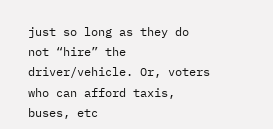just so long as they do not “hire” the driver/vehicle. Or, voters who can afford taxis, buses, etc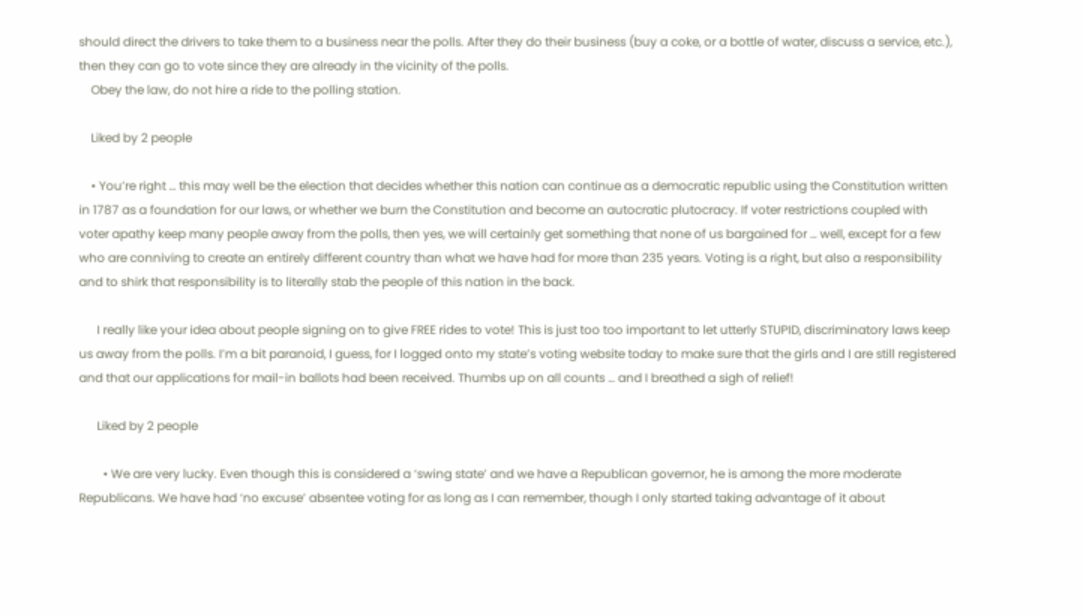should direct the drivers to take them to a business near the polls. After they do their business (buy a coke, or a bottle of water, discuss a service, etc.), then they can go to vote since they are already in the vicinity of the polls.
    Obey the law, do not hire a ride to the polling station.

    Liked by 2 people

    • You’re right … this may well be the election that decides whether this nation can continue as a democratic republic using the Constitution written in 1787 as a foundation for our laws, or whether we burn the Constitution and become an autocratic plutocracy. If voter restrictions coupled with voter apathy keep many people away from the polls, then yes, we will certainly get something that none of us bargained for … well, except for a few who are conniving to create an entirely different country than what we have had for more than 235 years. Voting is a right, but also a responsibility and to shirk that responsibility is to literally stab the people of this nation in the back.

      I really like your idea about people signing on to give FREE rides to vote! This is just too too important to let utterly STUPID, discriminatory laws keep us away from the polls. I’m a bit paranoid, I guess, for I logged onto my state’s voting website today to make sure that the girls and I are still registered and that our applications for mail-in ballots had been received. Thumbs up on all counts … and I breathed a sigh of relief!

      Liked by 2 people

        • We are very lucky. Even though this is considered a ‘swing state’ and we have a Republican governor, he is among the more moderate Republicans. We have had ‘no excuse’ absentee voting for as long as I can remember, though I only started taking advantage of it about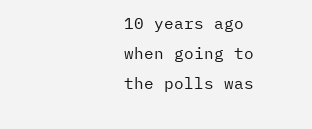10 years ago when going to the polls was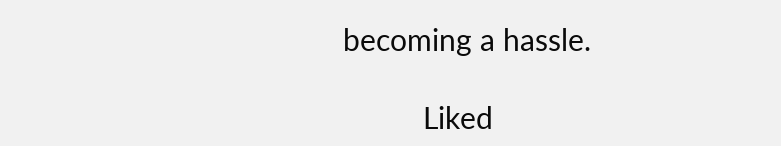becoming a hassle.

          Liked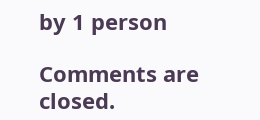by 1 person

Comments are closed.